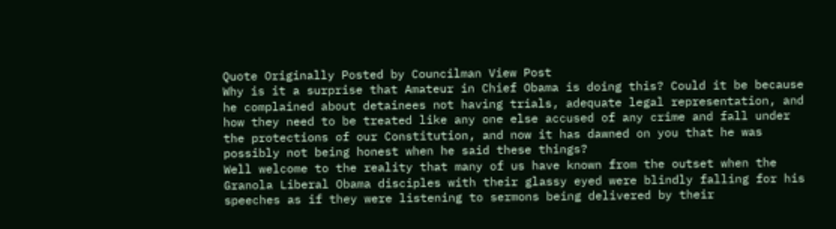Quote Originally Posted by Councilman View Post
Why is it a surprise that Amateur in Chief Obama is doing this? Could it be because he complained about detainees not having trials, adequate legal representation, and how they need to be treated like any one else accused of any crime and fall under the protections of our Constitution, and now it has dawned on you that he was possibly not being honest when he said these things?
Well welcome to the reality that many of us have known from the outset when the Granola Liberal Obama disciples with their glassy eyed were blindly falling for his speeches as if they were listening to sermons being delivered by their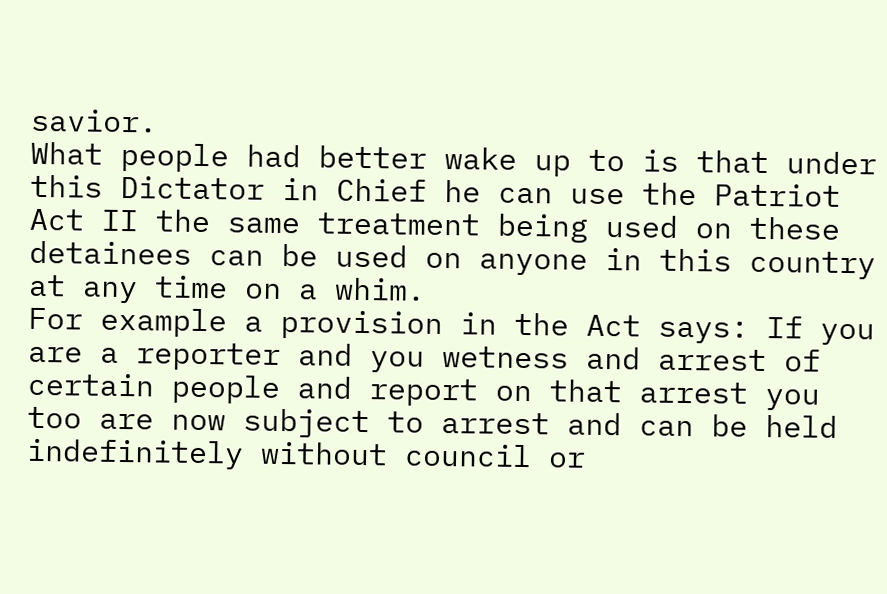savior.
What people had better wake up to is that under this Dictator in Chief he can use the Patriot Act II the same treatment being used on these detainees can be used on anyone in this country at any time on a whim.
For example a provision in the Act says: If you are a reporter and you wetness and arrest of certain people and report on that arrest you too are now subject to arrest and can be held indefinitely without council or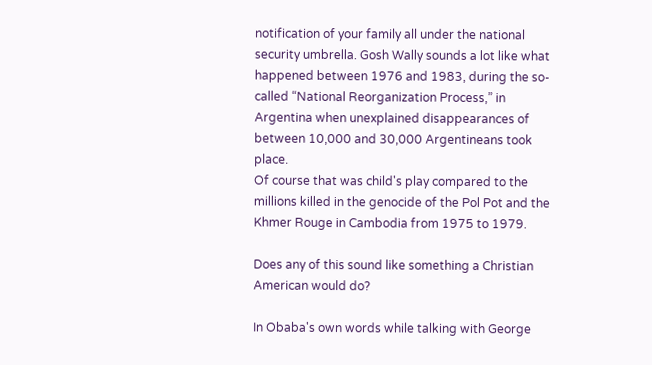notification of your family all under the national security umbrella. Gosh Wally sounds a lot like what happened between 1976 and 1983, during the so-called “National Reorganization Process,” in Argentina when unexplained disappearances of between 10,000 and 30,000 Argentineans took place.
Of course that was child's play compared to the millions killed in the genocide of the Pol Pot and the
Khmer Rouge in Cambodia from 1975 to 1979.

Does any of this sound like something a Christian American would do?

In Obaba's own words while talking with George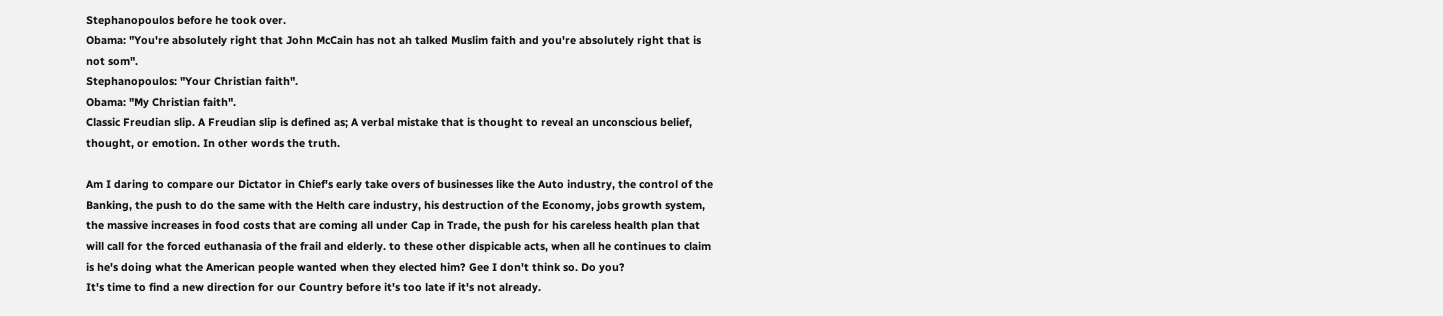Stephanopoulos before he took over.
Obama: "You're absolutely right that John McCain has not ah talked Muslim faith and you're absolutely right that is not som".
Stephanopoulos: "Your Christian faith".
Obama: "My Christian faith".
Classic Freudian slip. A Freudian slip is defined as; A verbal mistake that is thought to reveal an unconscious belief, thought, or emotion. In other words the truth.

Am I daring to compare our Dictator in Chief's early take overs of businesses like the Auto industry, the control of the Banking, the push to do the same with the Helth care industry, his destruction of the Economy, jobs growth system, the massive increases in food costs that are coming all under Cap in Trade, the push for his careless health plan that will call for the forced euthanasia of the frail and elderly. to these other dispicable acts, when all he continues to claim is he's doing what the American people wanted when they elected him? Gee I don't think so. Do you?
It's time to find a new direction for our Country before it's too late if it's not already.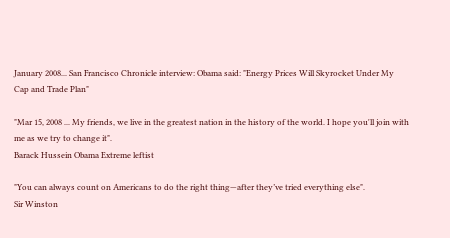January 2008... San Francisco Chronicle interview: Obama said: "Energy Prices Will Skyrocket Under My Cap and Trade Plan"

"Mar 15, 2008 ... My friends, we live in the greatest nation in the history of the world. I hope you'll join with me as we try to change it".
Barack Hussein Obama Extreme leftist

"You can always count on Americans to do the right thing—after they’ve tried everything else".
Sir Winston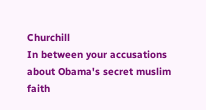Churchill
In between your accusations about Obama's secret muslim faith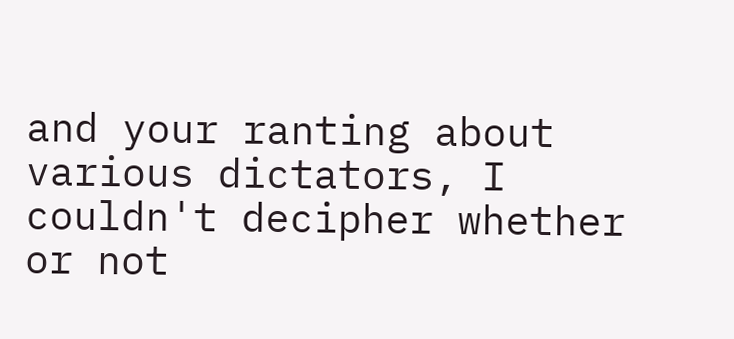and your ranting about various dictators, I couldn't decipher whether or not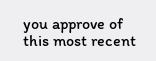you approve of this most recent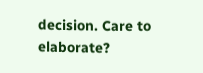decision. Care to elaborate?